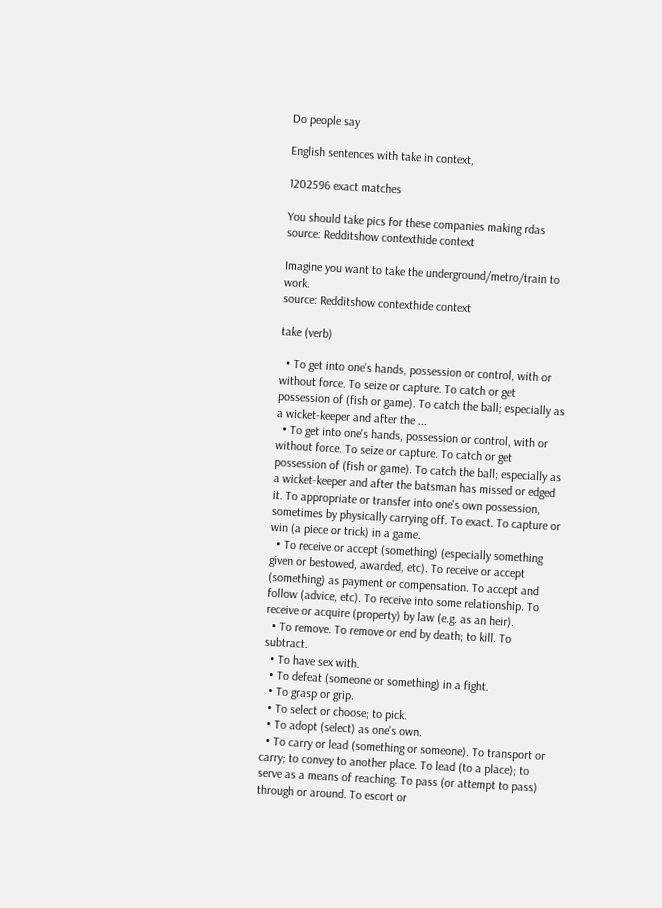Do people say

English sentences with take in context,

1202596 exact matches

You should take pics for these companies making rdas
source: Redditshow contexthide context

Imagine you want to take the underground/metro/train to work.
source: Redditshow contexthide context

take (verb)

  • To get into one's hands, possession or control, with or without force. To seize or capture. To catch or get possession of (fish or game). To catch the ball; especially as a wicket-keeper and after the ...
  • To get into one's hands, possession or control, with or without force. To seize or capture. To catch or get possession of (fish or game). To catch the ball; especially as a wicket-keeper and after the batsman has missed or edged it. To appropriate or transfer into one's own possession, sometimes by physically carrying off. To exact. To capture or win (a piece or trick) in a game.
  • To receive or accept (something) (especially something given or bestowed, awarded, etc). To receive or accept (something) as payment or compensation. To accept and follow (advice, etc). To receive into some relationship. To receive or acquire (property) by law (e.g. as an heir).
  • To remove. To remove or end by death; to kill. To subtract.
  • To have sex with.
  • To defeat (someone or something) in a fight.
  • To grasp or grip.
  • To select or choose; to pick.
  • To adopt (select) as one's own.
  • To carry or lead (something or someone). To transport or carry; to convey to another place. To lead (to a place); to serve as a means of reaching. To pass (or attempt to pass) through or around. To escort or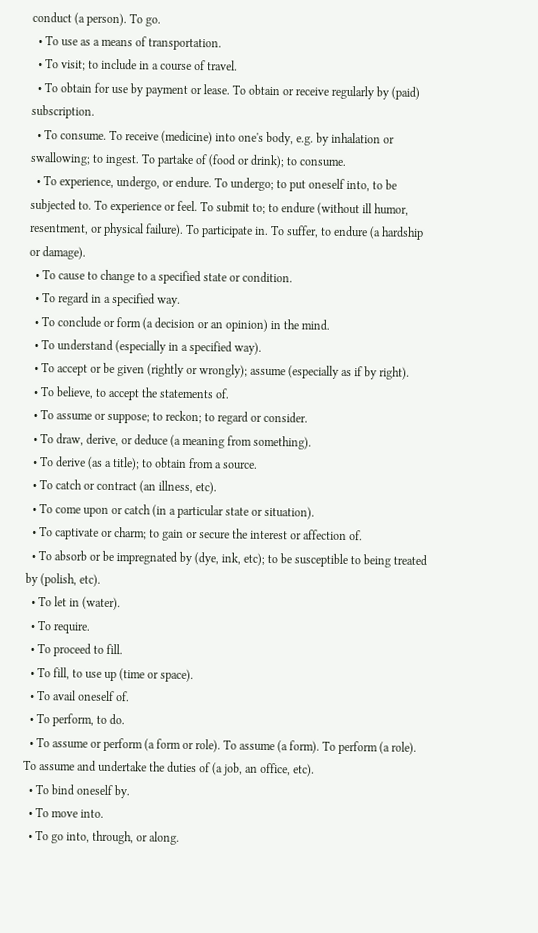conduct (a person). To go.
  • To use as a means of transportation.
  • To visit; to include in a course of travel.
  • To obtain for use by payment or lease. To obtain or receive regularly by (paid) subscription.
  • To consume. To receive (medicine) into one's body, e.g. by inhalation or swallowing; to ingest. To partake of (food or drink); to consume.
  • To experience, undergo, or endure. To undergo; to put oneself into, to be subjected to. To experience or feel. To submit to; to endure (without ill humor, resentment, or physical failure). To participate in. To suffer, to endure (a hardship or damage).
  • To cause to change to a specified state or condition.
  • To regard in a specified way.
  • To conclude or form (a decision or an opinion) in the mind.
  • To understand (especially in a specified way).
  • To accept or be given (rightly or wrongly); assume (especially as if by right).
  • To believe, to accept the statements of.
  • To assume or suppose; to reckon; to regard or consider.
  • To draw, derive, or deduce (a meaning from something).
  • To derive (as a title); to obtain from a source.
  • To catch or contract (an illness, etc).
  • To come upon or catch (in a particular state or situation).
  • To captivate or charm; to gain or secure the interest or affection of.
  • To absorb or be impregnated by (dye, ink, etc); to be susceptible to being treated by (polish, etc).
  • To let in (water).
  • To require.
  • To proceed to fill.
  • To fill, to use up (time or space).
  • To avail oneself of.
  • To perform, to do.
  • To assume or perform (a form or role). To assume (a form). To perform (a role). To assume and undertake the duties of (a job, an office, etc).
  • To bind oneself by.
  • To move into.
  • To go into, through, or along.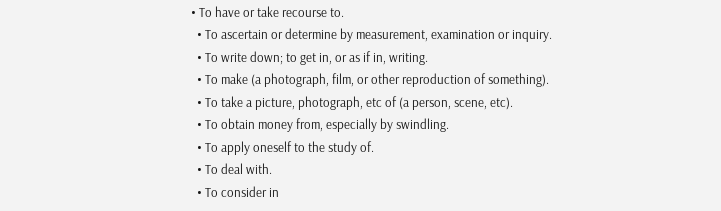• To have or take recourse to.
  • To ascertain or determine by measurement, examination or inquiry.
  • To write down; to get in, or as if in, writing.
  • To make (a photograph, film, or other reproduction of something).
  • To take a picture, photograph, etc of (a person, scene, etc).
  • To obtain money from, especially by swindling.
  • To apply oneself to the study of.
  • To deal with.
  • To consider in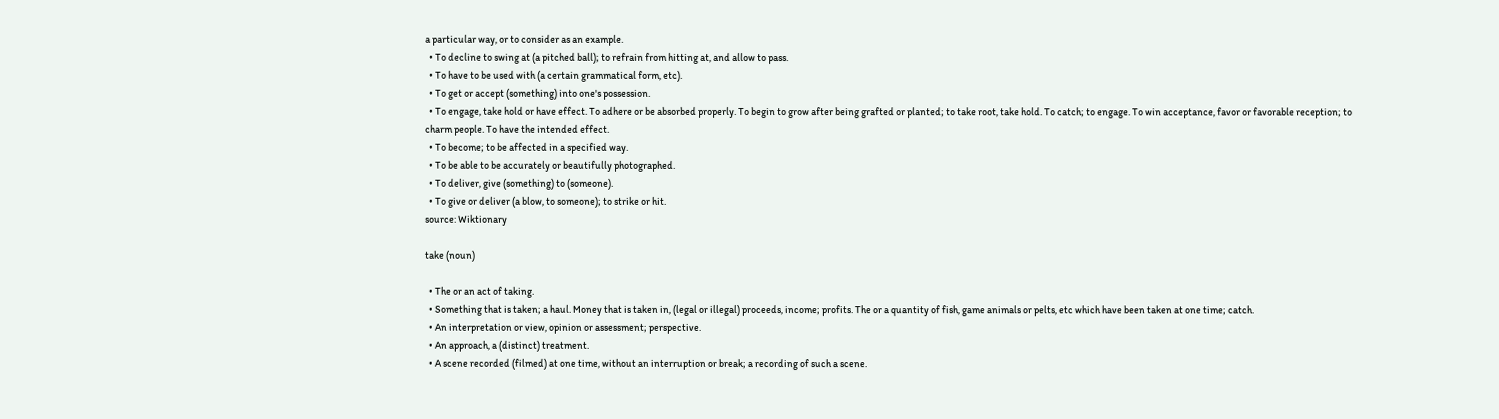a particular way, or to consider as an example.
  • To decline to swing at (a pitched ball); to refrain from hitting at, and allow to pass.
  • To have to be used with (a certain grammatical form, etc).
  • To get or accept (something) into one's possession.
  • To engage, take hold or have effect. To adhere or be absorbed properly. To begin to grow after being grafted or planted; to take root, take hold. To catch; to engage. To win acceptance, favor or favorable reception; to charm people. To have the intended effect.
  • To become; to be affected in a specified way.
  • To be able to be accurately or beautifully photographed.
  • To deliver, give (something) to (someone).
  • To give or deliver (a blow, to someone); to strike or hit.
source: Wiktionary

take (noun)

  • The or an act of taking.
  • Something that is taken; a haul. Money that is taken in, (legal or illegal) proceeds, income; profits. The or a quantity of fish, game animals or pelts, etc which have been taken at one time; catch.
  • An interpretation or view, opinion or assessment; perspective.
  • An approach, a (distinct) treatment.
  • A scene recorded (filmed) at one time, without an interruption or break; a recording of such a scene.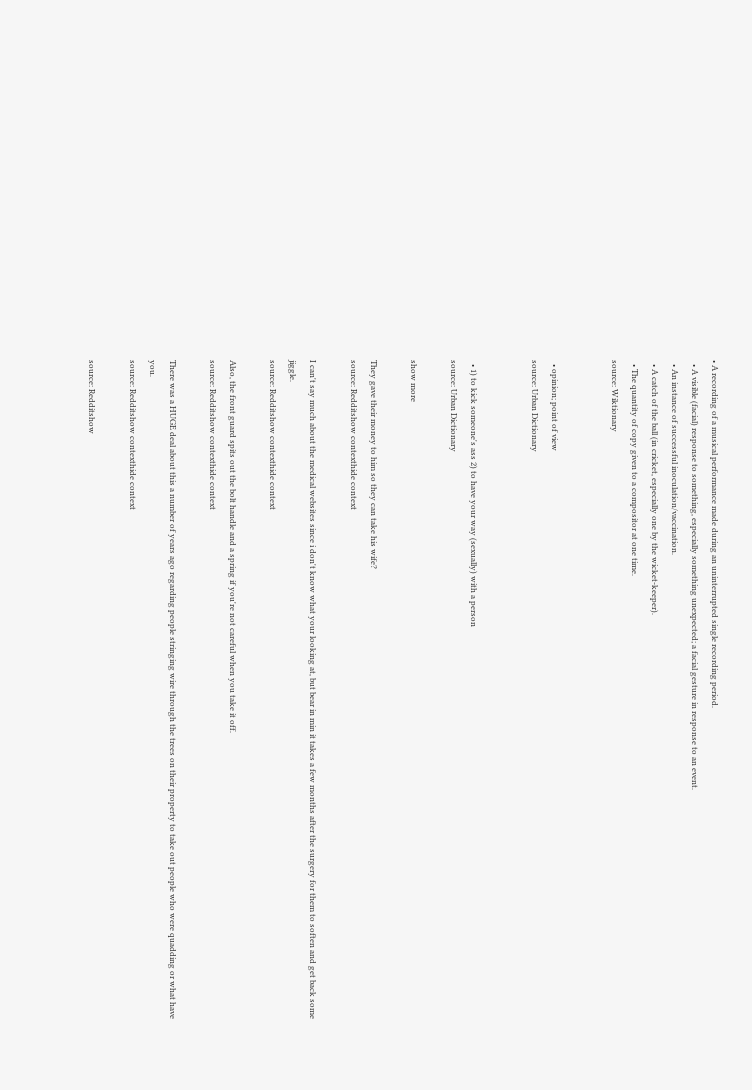• A recording of a musical performance made during an uninterrupted single recording period.
  • A visible (facial) response to something, especially something unexpected; a facial gesture in response to an event.
  • An instance of successful inoculation/vaccination.
  • A catch of the ball (in cricket, especially one by the wicket-keeper).
  • The quantity of copy given to a compositor at one time.
source: Wiktionary


  • opinion; point of view
source: Urban Dictionary


  • 1) to kick someone's ass 2) to have your way (sexually) with a person
source: Urban Dictionary

show more

They gave their money to him so they can take his wife?
source: Redditshow contexthide context

I can't say much about the medical websites since i don't know what your looking at, but bear in min it takes a few months after the surgery for them to soften and get back some jiggle.
source: Redditshow contexthide context

Also, the front guard spits out the bolt handle and a spring if you're not careful when you take it off.
source: Redditshow contexthide context

There was a HUGE deal about this a number of years ago regarding people stringing wire through the trees on their property to take out people who were quadding or what have you.
source: Redditshow contexthide context

source: Redditshow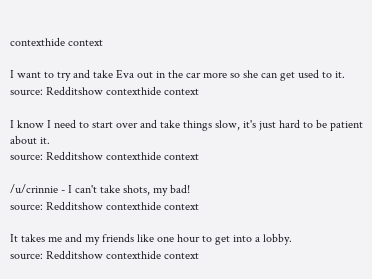contexthide context

I want to try and take Eva out in the car more so she can get used to it.
source: Redditshow contexthide context

I know I need to start over and take things slow, it's just hard to be patient about it.
source: Redditshow contexthide context

/u/crinnie - I can't take shots, my bad!
source: Redditshow contexthide context

It takes me and my friends like one hour to get into a lobby.
source: Redditshow contexthide context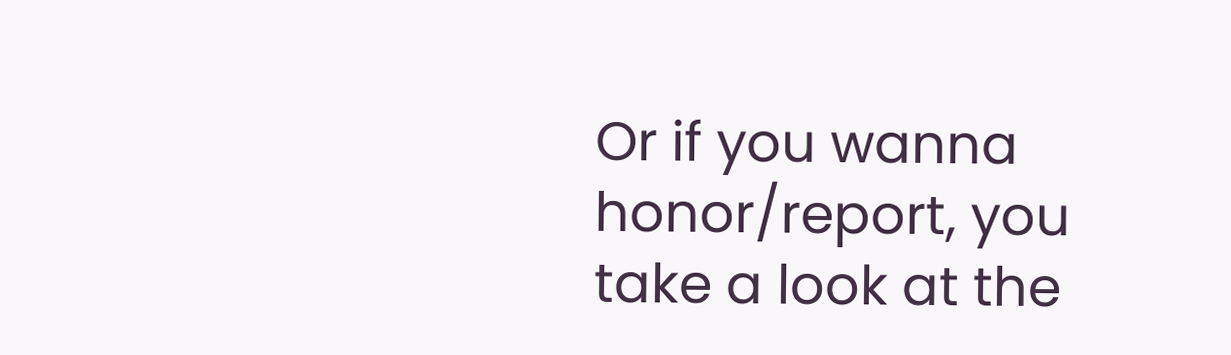Or if you wanna honor/report, you take a look at the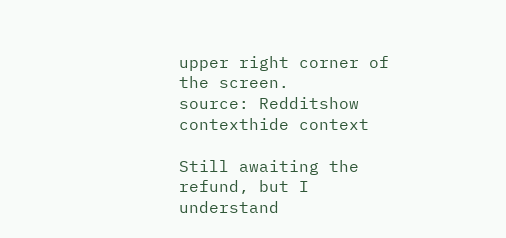upper right corner of the screen.
source: Redditshow contexthide context

Still awaiting the refund, but I understand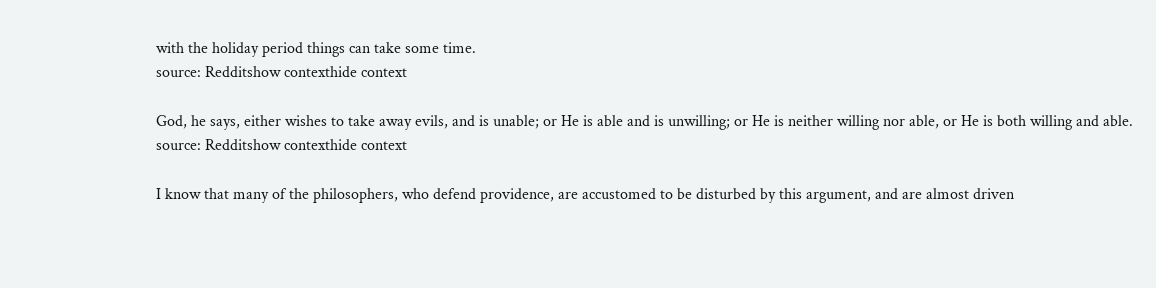with the holiday period things can take some time.
source: Redditshow contexthide context

God, he says, either wishes to take away evils, and is unable; or He is able and is unwilling; or He is neither willing nor able, or He is both willing and able.
source: Redditshow contexthide context

I know that many of the philosophers, who defend providence, are accustomed to be disturbed by this argument, and are almost driven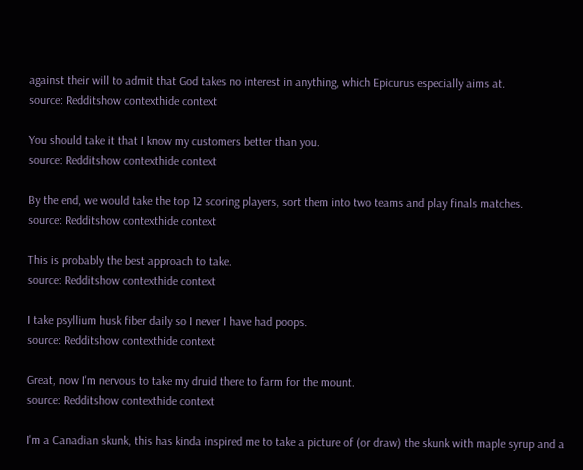against their will to admit that God takes no interest in anything, which Epicurus especially aims at.
source: Redditshow contexthide context

You should take it that I know my customers better than you.
source: Redditshow contexthide context

By the end, we would take the top 12 scoring players, sort them into two teams and play finals matches.
source: Redditshow contexthide context

This is probably the best approach to take.
source: Redditshow contexthide context

I take psyllium husk fiber daily so I never I have had poops.
source: Redditshow contexthide context

Great, now I'm nervous to take my druid there to farm for the mount.
source: Redditshow contexthide context

I'm a Canadian skunk, this has kinda inspired me to take a picture of (or draw) the skunk with maple syrup and a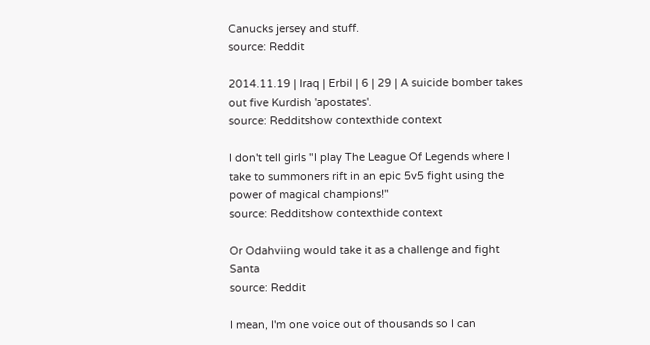Canucks jersey and stuff.
source: Reddit

2014.11.19 | Iraq | Erbil | 6 | 29 | A suicide bomber takes out five Kurdish 'apostates'.
source: Redditshow contexthide context

I don't tell girls "I play The League Of Legends where I take to summoners rift in an epic 5v5 fight using the power of magical champions!"
source: Redditshow contexthide context

Or Odahviing would take it as a challenge and fight Santa
source: Reddit

I mean, I'm one voice out of thousands so I can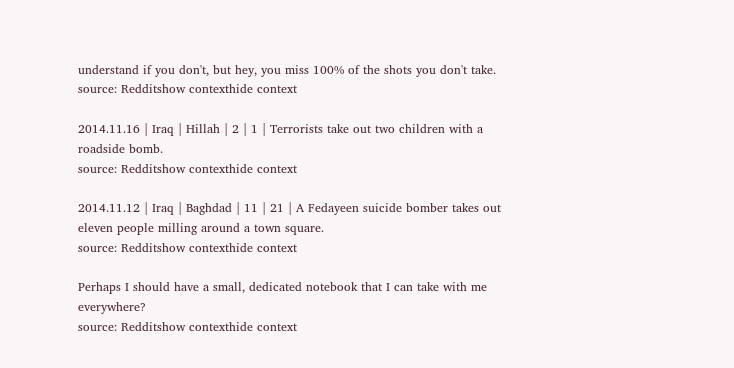understand if you don't, but hey, you miss 100% of the shots you don't take.
source: Redditshow contexthide context

2014.11.16 | Iraq | Hillah | 2 | 1 | Terrorists take out two children with a roadside bomb.
source: Redditshow contexthide context

2014.11.12 | Iraq | Baghdad | 11 | 21 | A Fedayeen suicide bomber takes out eleven people milling around a town square.
source: Redditshow contexthide context

Perhaps I should have a small, dedicated notebook that I can take with me everywhere?
source: Redditshow contexthide context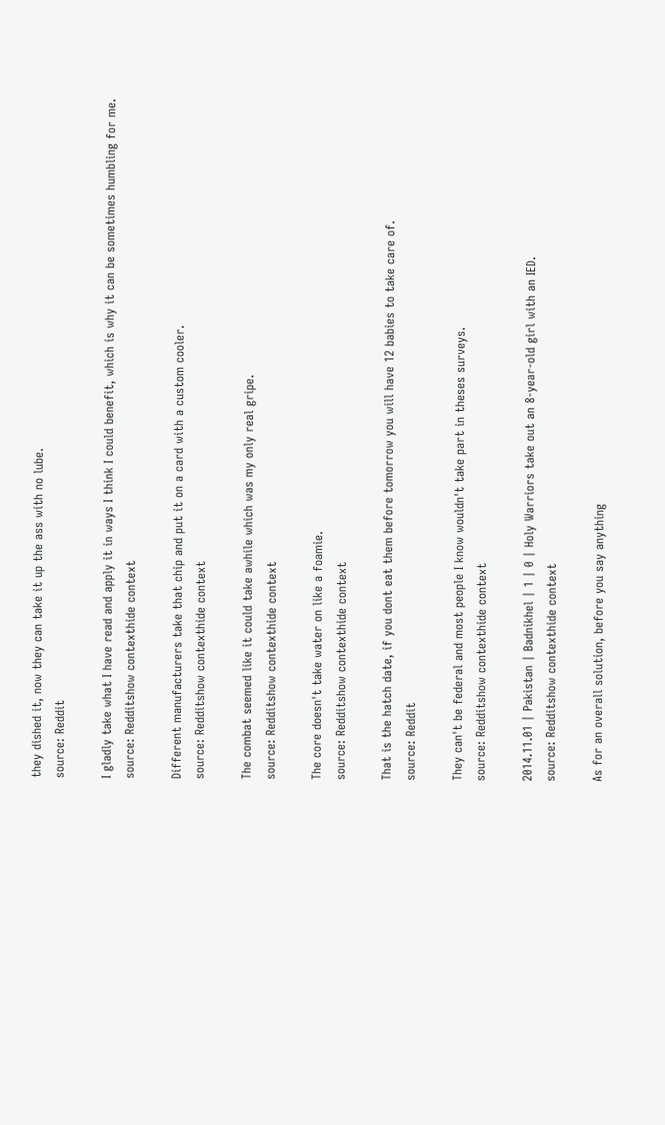they dished it, now they can take it up the ass with no lube.
source: Reddit

I gladly take what I have read and apply it in ways I think I could benefit, which is why it can be sometimes humbling for me.
source: Redditshow contexthide context

Different manufacturers take that chip and put it on a card with a custom cooler.
source: Redditshow contexthide context

The combat seemed like it could take awhile which was my only real gripe.
source: Redditshow contexthide context

The core doesn't take water on like a foamie.
source: Redditshow contexthide context

That is the hatch date, if you dont eat them before tomorrow you will have 12 babies to take care of.
source: Reddit

They can't be federal and most people I know wouldn't take part in theses surveys.
source: Redditshow contexthide context

2014.11.01 | Pakistan | Badnikhel | 1 | 0 | Holy Warriors take out an 8-year-old girl with an IED.
source: Redditshow contexthide context

As for an overall solution, before you say anything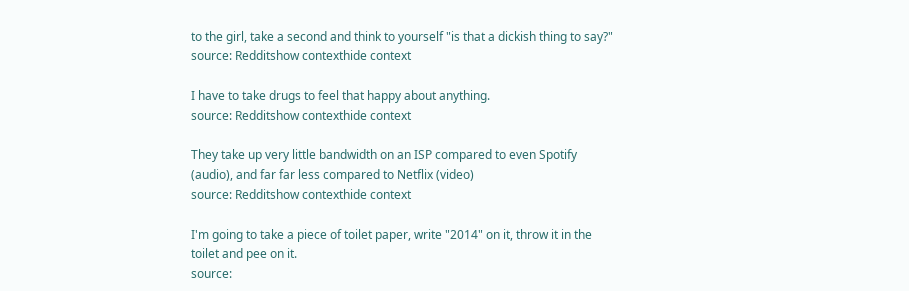to the girl, take a second and think to yourself "is that a dickish thing to say?"
source: Redditshow contexthide context

I have to take drugs to feel that happy about anything.
source: Redditshow contexthide context

They take up very little bandwidth on an ISP compared to even Spotify (audio), and far far less compared to Netflix (video)
source: Redditshow contexthide context

I'm going to take a piece of toilet paper, write "2014" on it, throw it in the toilet and pee on it.
source: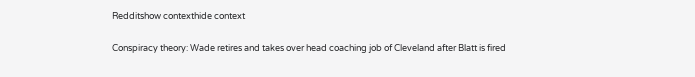Redditshow contexthide context

Conspiracy theory: Wade retires and takes over head coaching job of Cleveland after Blatt is fired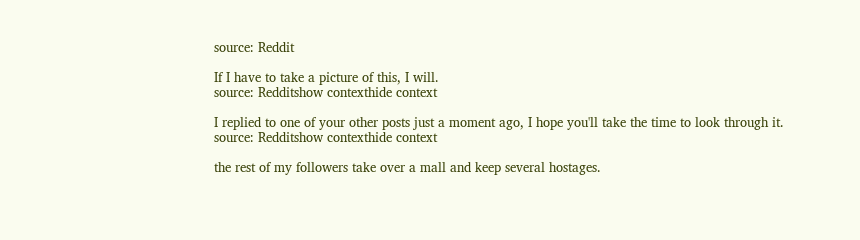source: Reddit

If I have to take a picture of this, I will.
source: Redditshow contexthide context

I replied to one of your other posts just a moment ago, I hope you'll take the time to look through it.
source: Redditshow contexthide context

the rest of my followers take over a mall and keep several hostages.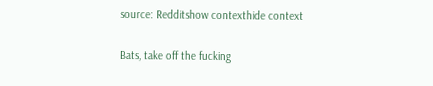source: Redditshow contexthide context

Bats, take off the fucking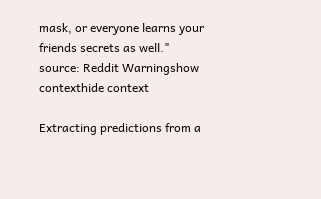mask, or everyone learns your friends secrets as well."
source: Reddit Warningshow contexthide context

Extracting predictions from a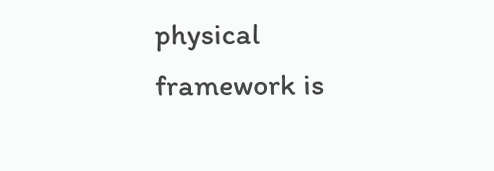physical framework is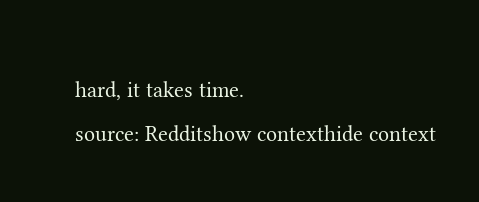hard, it takes time.
source: Redditshow contexthide context